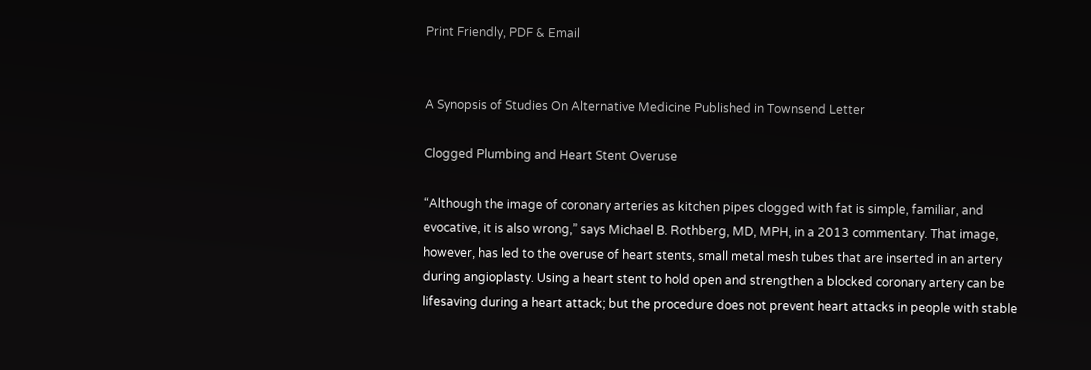Print Friendly, PDF & Email


A Synopsis of Studies On Alternative Medicine Published in Townsend Letter

Clogged Plumbing and Heart Stent Overuse

“Although the image of coronary arteries as kitchen pipes clogged with fat is simple, familiar, and evocative, it is also wrong,” says Michael B. Rothberg, MD, MPH, in a 2013 commentary. That image, however, has led to the overuse of heart stents, small metal mesh tubes that are inserted in an artery during angioplasty. Using a heart stent to hold open and strengthen a blocked coronary artery can be lifesaving during a heart attack; but the procedure does not prevent heart attacks in people with stable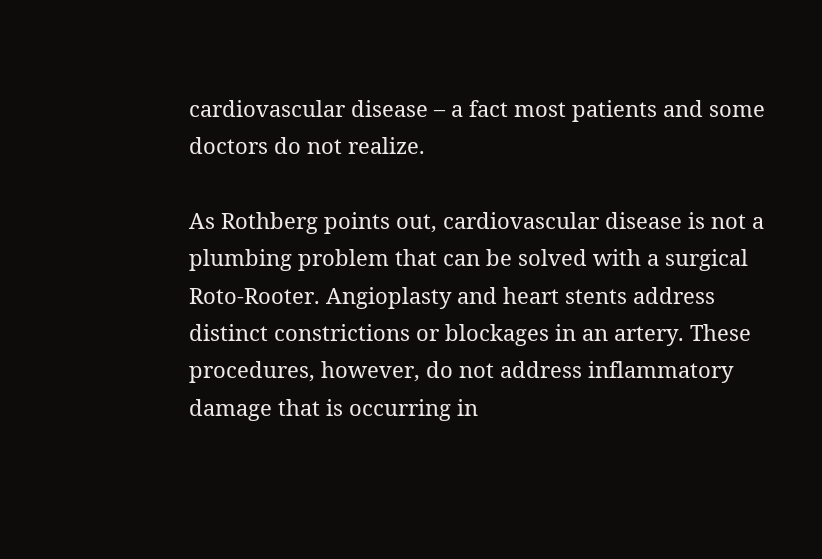cardiovascular disease – a fact most patients and some doctors do not realize.

As Rothberg points out, cardiovascular disease is not a plumbing problem that can be solved with a surgical Roto-Rooter. Angioplasty and heart stents address distinct constrictions or blockages in an artery. These procedures, however, do not address inflammatory damage that is occurring in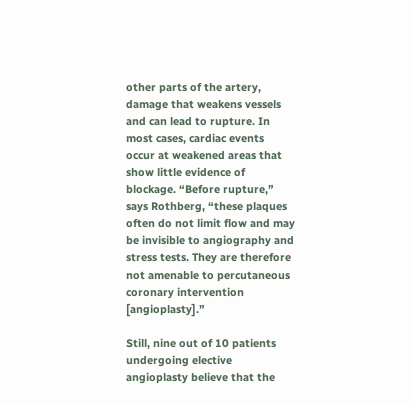other parts of the artery, damage that weakens vessels and can lead to rupture. In most cases, cardiac events occur at weakened areas that show little evidence of blockage. “Before rupture,” says Rothberg, “these plaques often do not limit flow and may be invisible to angiography and stress tests. They are therefore not amenable to percutaneous coronary intervention [angioplasty].”

Still, nine out of 10 patients undergoing elective angioplasty believe that the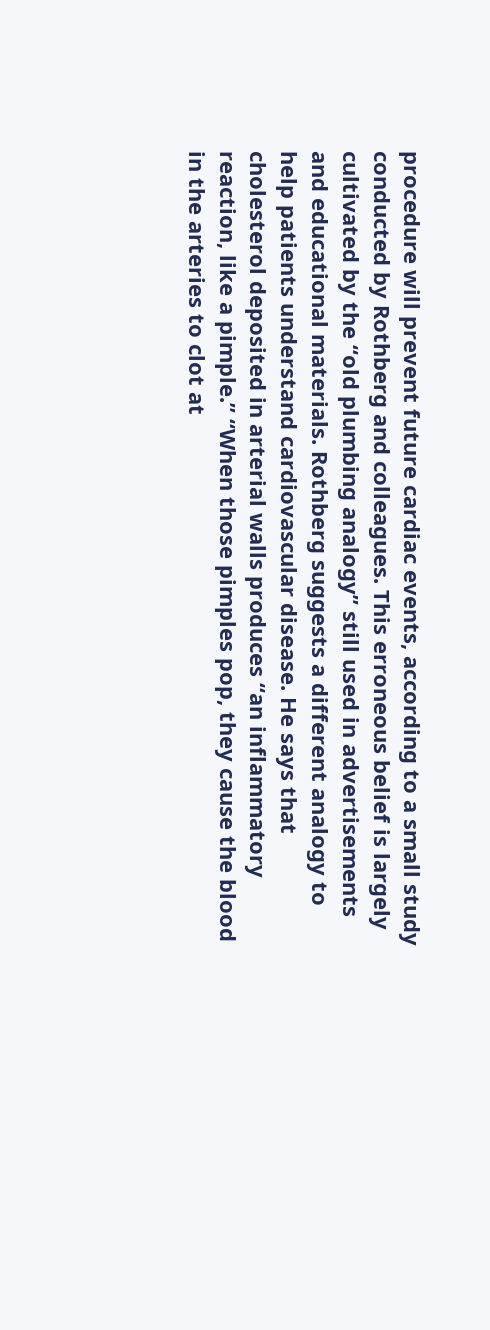procedure will prevent future cardiac events, according to a small study conducted by Rothberg and colleagues. This erroneous belief is largely cultivated by the “old plumbing analogy” still used in advertisements and educational materials. Rothberg suggests a different analogy to help patients understand cardiovascular disease. He says that cholesterol deposited in arterial walls produces “an inflammatory reaction, like a pimple.” “When those pimples pop, they cause the blood in the arteries to clot at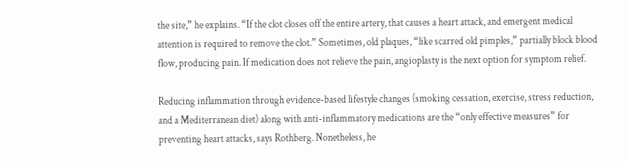the site,” he explains. “If the clot closes off the entire artery, that causes a heart attack, and emergent medical attention is required to remove the clot.” Sometimes, old plaques, “like scarred old pimples,” partially block blood flow, producing pain. If medication does not relieve the pain, angioplasty is the next option for symptom relief.

Reducing inflammation through evidence-based lifestyle changes (smoking cessation, exercise, stress reduction, and a Mediterranean diet) along with anti-inflammatory medications are the “only effective measures” for preventing heart attacks, says Rothberg. Nonetheless, he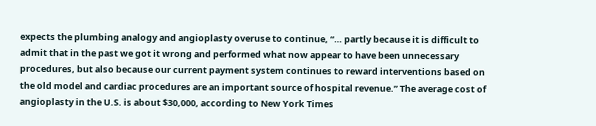expects the plumbing analogy and angioplasty overuse to continue, “… partly because it is difficult to admit that in the past we got it wrong and performed what now appear to have been unnecessary procedures, but also because our current payment system continues to reward interventions based on the old model and cardiac procedures are an important source of hospital revenue.” The average cost of angioplasty in the U.S. is about $30,000, according to New York Times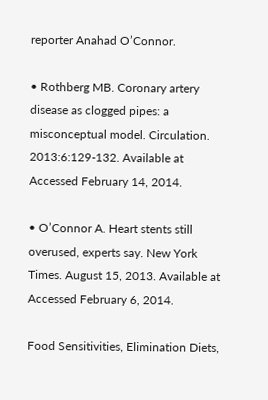reporter Anahad O’Connor.

• Rothberg MB. Coronary artery disease as clogged pipes: a misconceptual model. Circulation. 2013:6:129-132. Available at Accessed February 14, 2014.

• O’Connor A. Heart stents still overused, experts say. New York Times. August 15, 2013. Available at Accessed February 6, 2014.

Food Sensitivities, Elimination Diets,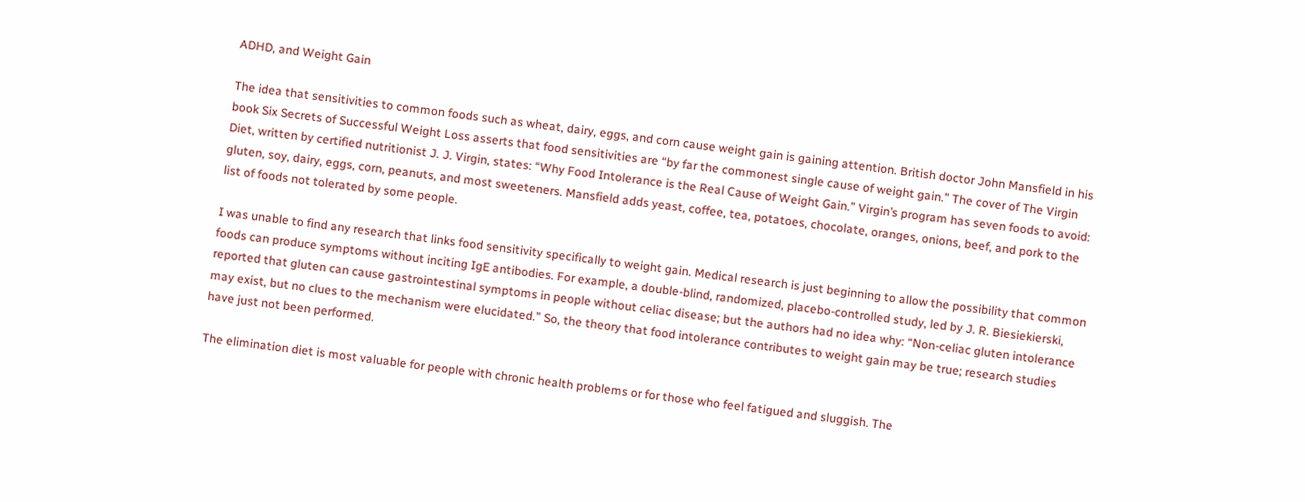ADHD, and Weight Gain

The idea that sensitivities to common foods such as wheat, dairy, eggs, and corn cause weight gain is gaining attention. British doctor John Mansfield in his book Six Secrets of Successful Weight Loss asserts that food sensitivities are “by far the commonest single cause of weight gain.” The cover of The Virgin Diet, written by certified nutritionist J. J. Virgin, states: “Why Food Intolerance is the Real Cause of Weight Gain.” Virgin’s program has seven foods to avoid: gluten, soy, dairy, eggs, corn, peanuts, and most sweeteners. Mansfield adds yeast, coffee, tea, potatoes, chocolate, oranges, onions, beef, and pork to the list of foods not tolerated by some people.

I was unable to find any research that links food sensitivity specifically to weight gain. Medical research is just beginning to allow the possibility that common foods can produce symptoms without inciting IgE antibodies. For example, a double-blind, randomized, placebo-controlled study, led by J. R. Biesiekierski, reported that gluten can cause gastrointestinal symptoms in people without celiac disease; but the authors had no idea why: “Non-celiac gluten intolerance may exist, but no clues to the mechanism were elucidated.” So, the theory that food intolerance contributes to weight gain may be true; research studies have just not been performed.

The elimination diet is most valuable for people with chronic health problems or for those who feel fatigued and sluggish. The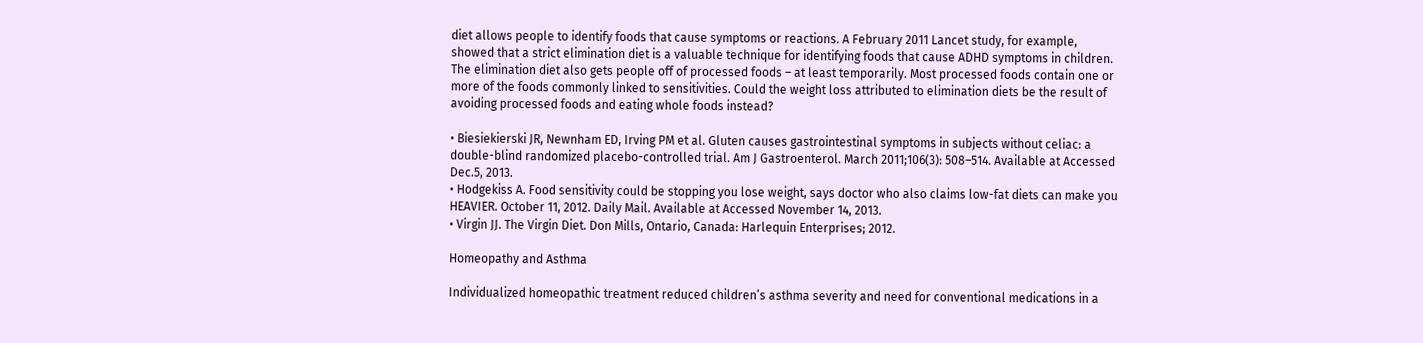diet allows people to identify foods that cause symptoms or reactions. A February 2011 Lancet study, for example, showed that a strict elimination diet is a valuable technique for identifying foods that cause ADHD symptoms in children. The elimination diet also gets people off of processed foods – at least temporarily. Most processed foods contain one or more of the foods commonly linked to sensitivities. Could the weight loss attributed to elimination diets be the result of avoiding processed foods and eating whole foods instead?

• Biesiekierski JR, Newnham ED, Irving PM et al. Gluten causes gastrointestinal symptoms in subjects without celiac: a double-blind randomized placebo-controlled trial. Am J Gastroenterol. March 2011;106(3): 508–514. Available at Accessed Dec.5, 2013.
• Hodgekiss A. Food sensitivity could be stopping you lose weight, says doctor who also claims low-fat diets can make you HEAVIER. October 11, 2012. Daily Mail. Available at Accessed November 14, 2013.
• Virgin JJ. The Virgin Diet. Don Mills, Ontario, Canada: Harlequin Enterprises; 2012.

Homeopathy and Asthma

Individualized homeopathic treatment reduced children’s asthma severity and need for conventional medications in a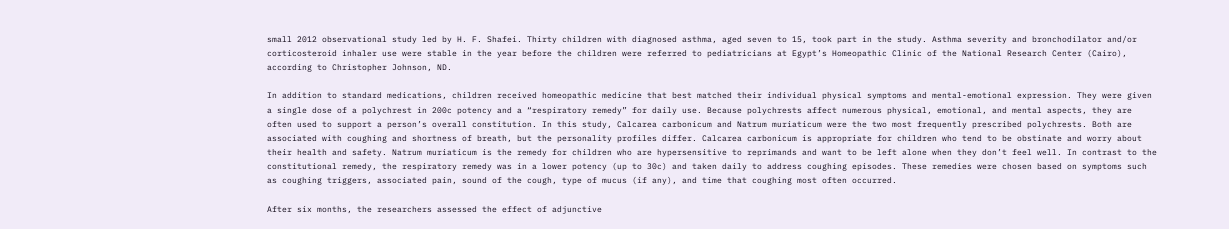small 2012 observational study led by H. F. Shafei. Thirty children with diagnosed asthma, aged seven to 15, took part in the study. Asthma severity and bronchodilator and/or corticosteroid inhaler use were stable in the year before the children were referred to pediatricians at Egypt’s Homeopathic Clinic of the National Research Center (Cairo), according to Christopher Johnson, ND.

In addition to standard medications, children received homeopathic medicine that best matched their individual physical symptoms and mental-emotional expression. They were given a single dose of a polychrest in 200c potency and a “respiratory remedy” for daily use. Because polychrests affect numerous physical, emotional, and mental aspects, they are often used to support a person’s overall constitution. In this study, Calcarea carbonicum and Natrum muriaticum were the two most frequently prescribed polychrests. Both are associated with coughing and shortness of breath, but the personality profiles differ. Calcarea carbonicum is appropriate for children who tend to be obstinate and worry about their health and safety. Natrum muriaticum is the remedy for children who are hypersensitive to reprimands and want to be left alone when they don’t feel well. In contrast to the constitutional remedy, the respiratory remedy was in a lower potency (up to 30c) and taken daily to address coughing episodes. These remedies were chosen based on symptoms such as coughing triggers, associated pain, sound of the cough, type of mucus (if any), and time that coughing most often occurred.

After six months, the researchers assessed the effect of adjunctive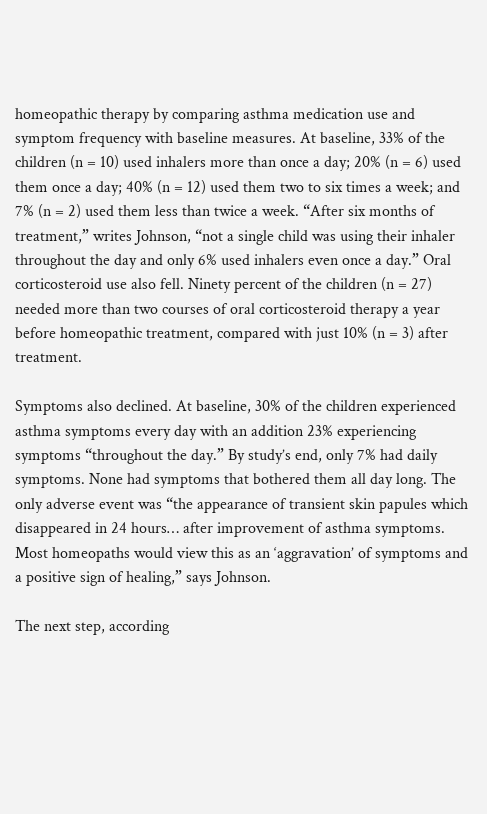homeopathic therapy by comparing asthma medication use and symptom frequency with baseline measures. At baseline, 33% of the children (n = 10) used inhalers more than once a day; 20% (n = 6) used them once a day; 40% (n = 12) used them two to six times a week; and 7% (n = 2) used them less than twice a week. “After six months of treatment,” writes Johnson, “not a single child was using their inhaler throughout the day and only 6% used inhalers even once a day.” Oral corticosteroid use also fell. Ninety percent of the children (n = 27) needed more than two courses of oral corticosteroid therapy a year before homeopathic treatment, compared with just 10% (n = 3) after treatment.

Symptoms also declined. At baseline, 30% of the children experienced asthma symptoms every day with an addition 23% experiencing symptoms “throughout the day.” By study’s end, only 7% had daily symptoms. None had symptoms that bothered them all day long. The only adverse event was “the appearance of transient skin papules which disappeared in 24 hours… after improvement of asthma symptoms. Most homeopaths would view this as an ‘aggravation’ of symptoms and a positive sign of healing,” says Johnson.

The next step, according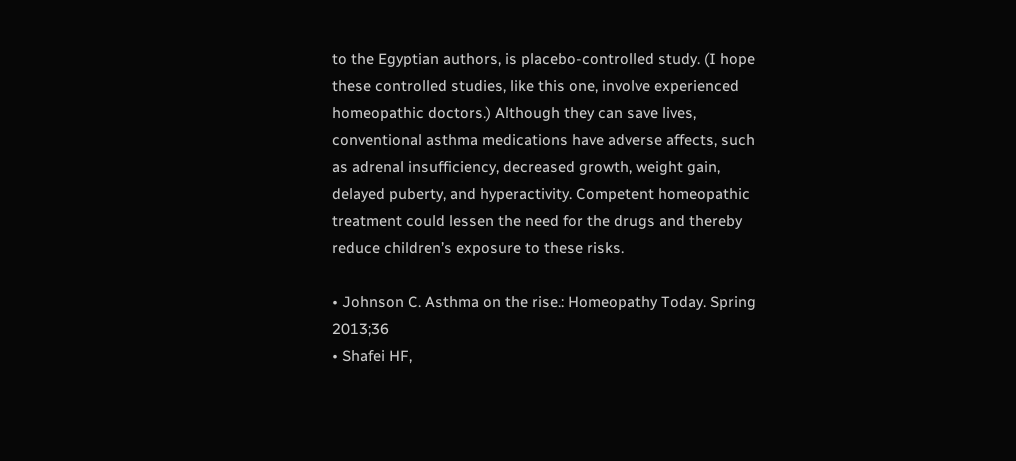to the Egyptian authors, is placebo-controlled study. (I hope these controlled studies, like this one, involve experienced homeopathic doctors.) Although they can save lives, conventional asthma medications have adverse affects, such as adrenal insufficiency, decreased growth, weight gain, delayed puberty, and hyperactivity. Competent homeopathic treatment could lessen the need for the drugs and thereby reduce children’s exposure to these risks.

• Johnson C. Asthma on the rise.: Homeopathy Today. Spring 2013;36
• Shafei HF,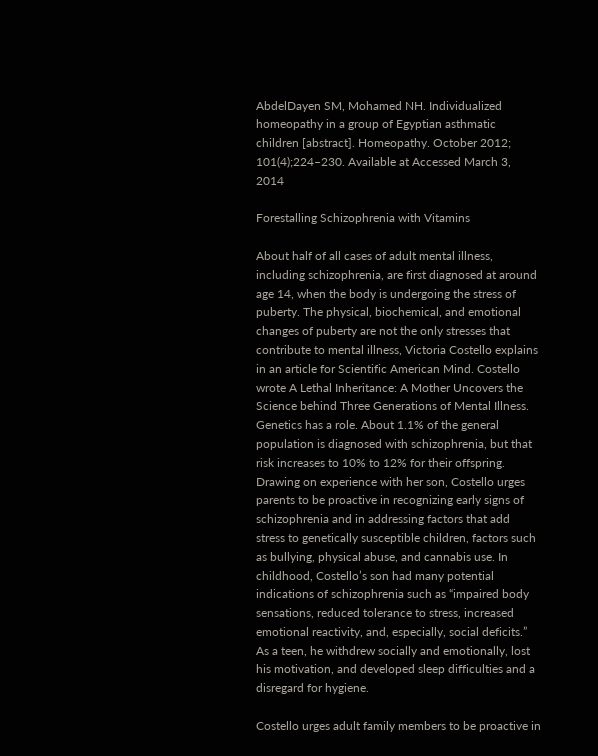AbdelDayen SM, Mohamed NH. Individualized homeopathy in a group of Egyptian asthmatic children [abstract]. Homeopathy. October 2012; 101(4);224–230. Available at Accessed March 3, 2014

Forestalling Schizophrenia with Vitamins

About half of all cases of adult mental illness, including schizophrenia, are first diagnosed at around age 14, when the body is undergoing the stress of puberty. The physical, biochemical, and emotional changes of puberty are not the only stresses that contribute to mental illness, Victoria Costello explains in an article for Scientific American Mind. Costello wrote A Lethal Inheritance: A Mother Uncovers the Science behind Three Generations of Mental Illness. Genetics has a role. About 1.1% of the general population is diagnosed with schizophrenia, but that risk increases to 10% to 12% for their offspring. Drawing on experience with her son, Costello urges parents to be proactive in recognizing early signs of schizophrenia and in addressing factors that add stress to genetically susceptible children, factors such as bullying, physical abuse, and cannabis use. In childhood, Costello’s son had many potential indications of schizophrenia such as “impaired body sensations, reduced tolerance to stress, increased emotional reactivity, and, especially, social deficits.” As a teen, he withdrew socially and emotionally, lost his motivation, and developed sleep difficulties and a disregard for hygiene.

Costello urges adult family members to be proactive in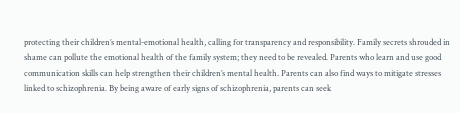protecting their children’s mental-emotional health, calling for transparency and responsibility. Family secrets shrouded in shame can pollute the emotional health of the family system; they need to be revealed. Parents who learn and use good communication skills can help strengthen their children’s mental health. Parents can also find ways to mitigate stresses linked to schizophrenia. By being aware of early signs of schizophrenia, parents can seek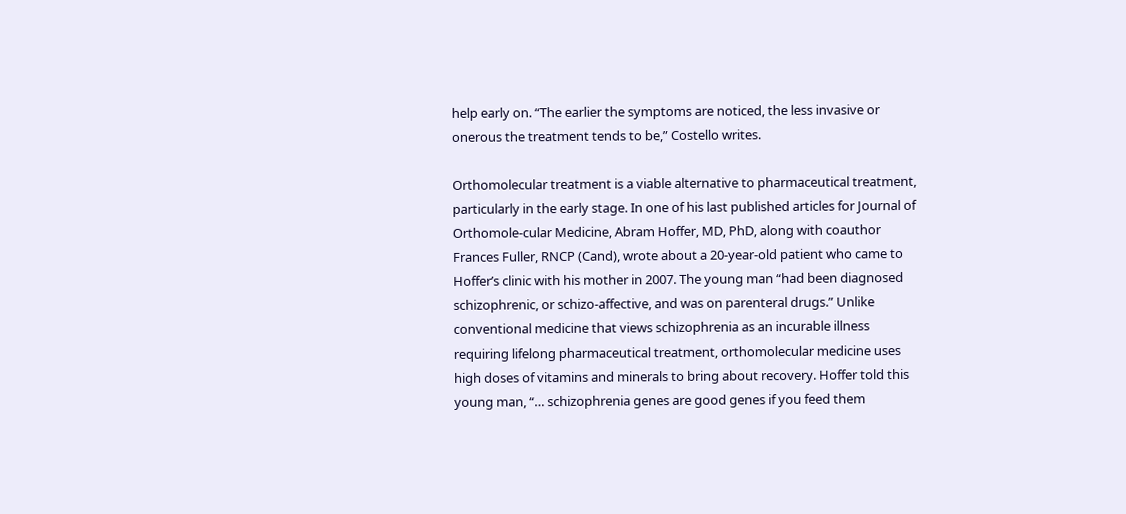help early on. “The earlier the symptoms are noticed, the less invasive or onerous the treatment tends to be,” Costello writes.

Orthomolecular treatment is a viable alternative to pharmaceutical treatment, particularly in the early stage. In one of his last published articles for Journal of Orthomole-cular Medicine, Abram Hoffer, MD, PhD, along with coauthor Frances Fuller, RNCP (Cand), wrote about a 20-year-old patient who came to Hoffer’s clinic with his mother in 2007. The young man “had been diagnosed schizophrenic, or schizo-affective, and was on parenteral drugs.” Unlike conventional medicine that views schizophrenia as an incurable illness requiring lifelong pharmaceutical treatment, orthomolecular medicine uses high doses of vitamins and minerals to bring about recovery. Hoffer told this young man, “… schizophrenia genes are good genes if you feed them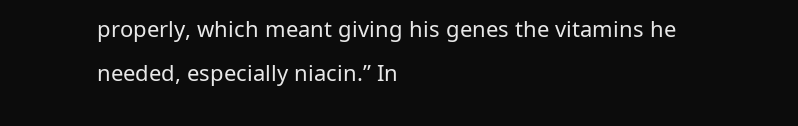properly, which meant giving his genes the vitamins he needed, especially niacin.” In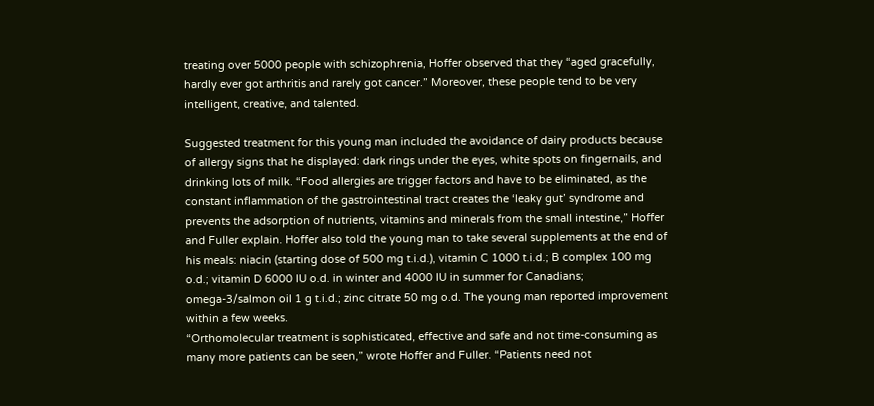treating over 5000 people with schizophrenia, Hoffer observed that they “aged gracefully, hardly ever got arthritis and rarely got cancer.” Moreover, these people tend to be very intelligent, creative, and talented.

Suggested treatment for this young man included the avoidance of dairy products because of allergy signs that he displayed: dark rings under the eyes, white spots on fingernails, and drinking lots of milk. “Food allergies are trigger factors and have to be eliminated, as the constant inflammation of the gastrointestinal tract creates the ‘leaky gut’ syndrome and prevents the adsorption of nutrients, vitamins and minerals from the small intestine,” Hoffer and Fuller explain. Hoffer also told the young man to take several supplements at the end of his meals: niacin (starting dose of 500 mg t.i.d.), vitamin C 1000 t.i.d.; B complex 100 mg o.d.; vitamin D 6000 IU o.d. in winter and 4000 IU in summer for Canadians; omega-3/salmon oil 1 g t.i.d.; zinc citrate 50 mg o.d. The young man reported improvement within a few weeks.
“Orthomolecular treatment is sophisticated, effective and safe and not time-consuming as many more patients can be seen,” wrote Hoffer and Fuller. “Patients need not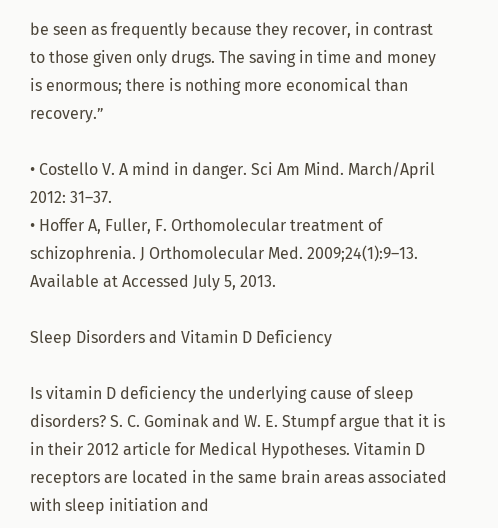be seen as frequently because they recover, in contrast to those given only drugs. The saving in time and money is enormous; there is nothing more economical than recovery.”

• Costello V. A mind in danger. Sci Am Mind. March/April 2012: 31–37.
• Hoffer A, Fuller, F. Orthomolecular treatment of schizophrenia. J Orthomolecular Med. 2009;24(1):9–13. Available at Accessed July 5, 2013.

Sleep Disorders and Vitamin D Deficiency

Is vitamin D deficiency the underlying cause of sleep disorders? S. C. Gominak and W. E. Stumpf argue that it is in their 2012 article for Medical Hypotheses. Vitamin D receptors are located in the same brain areas associated with sleep initiation and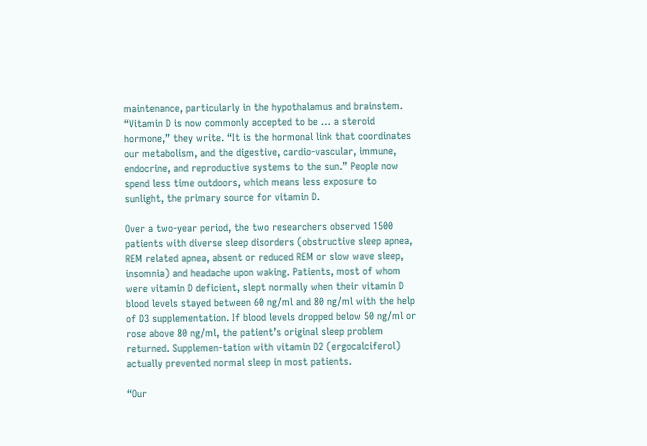maintenance, particularly in the hypothalamus and brainstem. “Vitamin D is now commonly accepted to be … a steroid hormone,” they write. “It is the hormonal link that coordinates our metabolism, and the digestive, cardio-vascular, immune, endocrine, and reproductive systems to the sun.” People now spend less time outdoors, which means less exposure to sunlight, the primary source for vitamin D.

Over a two-year period, the two researchers observed 1500 patients with diverse sleep disorders (obstructive sleep apnea, REM related apnea, absent or reduced REM or slow wave sleep, insomnia) and headache upon waking. Patients, most of whom were vitamin D deficient, slept normally when their vitamin D blood levels stayed between 60 ng/ml and 80 ng/ml with the help of D3 supplementation. If blood levels dropped below 50 ng/ml or rose above 80 ng/ml, the patient’s original sleep problem returned. Supplemen-tation with vitamin D2 (ergocalciferol) actually prevented normal sleep in most patients.

“Our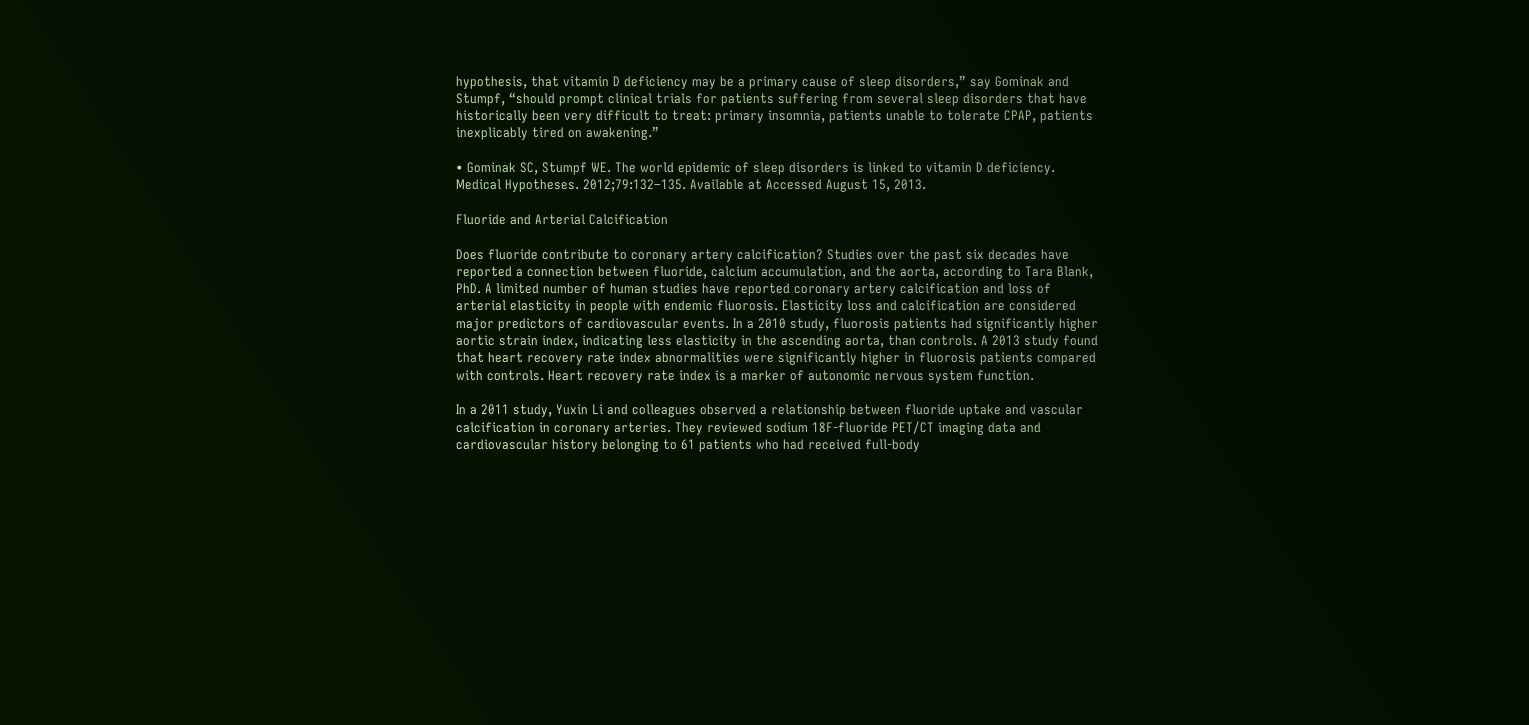hypothesis, that vitamin D deficiency may be a primary cause of sleep disorders,” say Gominak and Stumpf, “should prompt clinical trials for patients suffering from several sleep disorders that have historically been very difficult to treat: primary insomnia, patients unable to tolerate CPAP, patients inexplicably tired on awakening.”

• Gominak SC, Stumpf WE. The world epidemic of sleep disorders is linked to vitamin D deficiency. Medical Hypotheses. 2012;79:132–135. Available at Accessed August 15, 2013.

Fluoride and Arterial Calcification

Does fluoride contribute to coronary artery calcification? Studies over the past six decades have reported a connection between fluoride, calcium accumulation, and the aorta, according to Tara Blank, PhD. A limited number of human studies have reported coronary artery calcification and loss of arterial elasticity in people with endemic fluorosis. Elasticity loss and calcification are considered major predictors of cardiovascular events. In a 2010 study, fluorosis patients had significantly higher aortic strain index, indicating less elasticity in the ascending aorta, than controls. A 2013 study found that heart recovery rate index abnormalities were significantly higher in fluorosis patients compared with controls. Heart recovery rate index is a marker of autonomic nervous system function.

In a 2011 study, Yuxin Li and colleagues observed a relationship between fluoride uptake and vascular calcification in coronary arteries. They reviewed sodium 18F-fluoride PET/CT imaging data and cardiovascular history belonging to 61 patients who had received full-body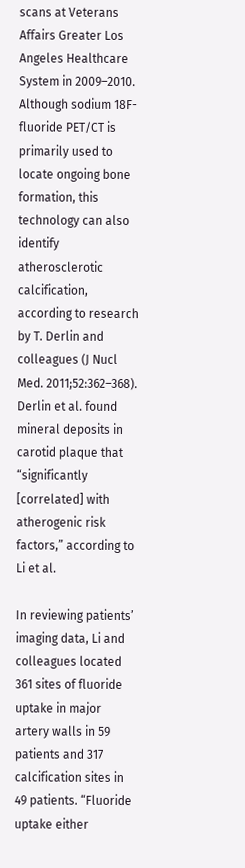scans at Veterans Affairs Greater Los Angeles Healthcare System in 2009–2010. Although sodium 18F-fluoride PET/CT is primarily used to locate ongoing bone formation, this technology can also identify atherosclerotic calcification, according to research by T. Derlin and colleagues (J Nucl Med. 2011;52:362–368). Derlin et al. found mineral deposits in carotid plaque that “significantly [correlated] with atherogenic risk factors,” according to Li et al.

In reviewing patients’ imaging data, Li and colleagues located 361 sites of fluoride uptake in major artery walls in 59  patients and 317 calcification sites in 49 patients. “Fluoride uptake either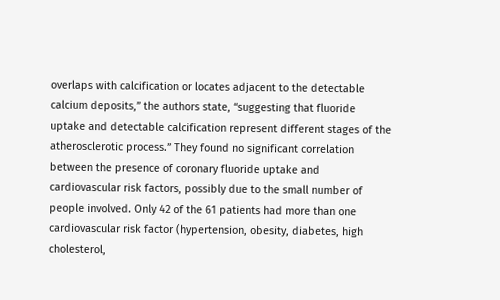overlaps with calcification or locates adjacent to the detectable calcium deposits,” the authors state, “suggesting that fluoride uptake and detectable calcification represent different stages of the atherosclerotic process.” They found no significant correlation between the presence of coronary fluoride uptake and cardiovascular risk factors, possibly due to the small number of people involved. Only 42 of the 61 patients had more than one cardiovascular risk factor (hypertension, obesity, diabetes, high cholesterol,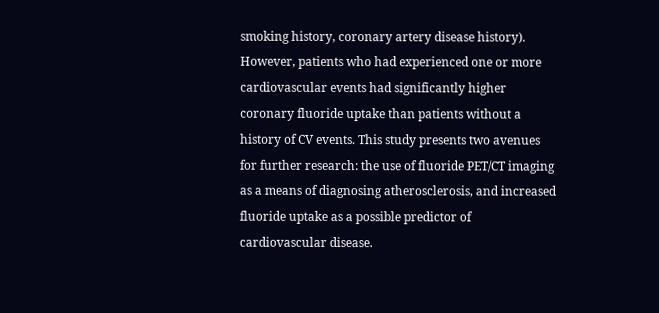smoking history, coronary artery disease history). However, patients who had experienced one or more cardiovascular events had significantly higher coronary fluoride uptake than patients without a history of CV events. This study presents two avenues for further research: the use of fluoride PET/CT imaging as a means of diagnosing atherosclerosis, and increased fluoride uptake as a possible predictor of cardiovascular disease.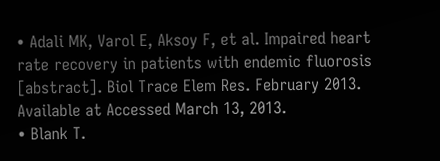• Adali MK, Varol E, Aksoy F, et al. Impaired heart rate recovery in patients with endemic fluorosis [abstract]. Biol Trace Elem Res. February 2013. Available at Accessed March 13, 2013.
• Blank T.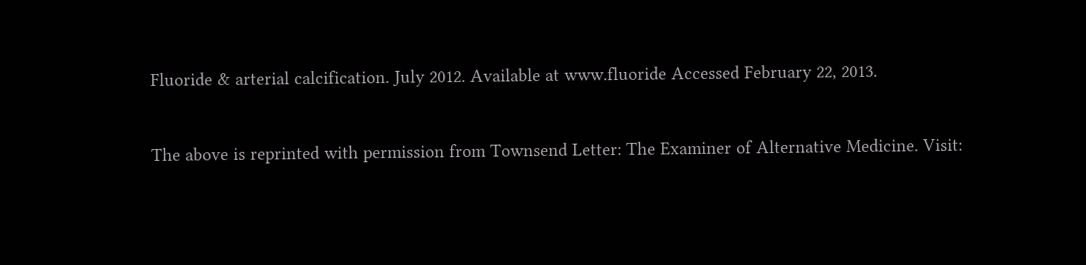Fluoride & arterial calcification. July 2012. Available at www.fluoride Accessed February 22, 2013.


The above is reprinted with permission from Townsend Letter: The Examiner of Alternative Medicine. Visit: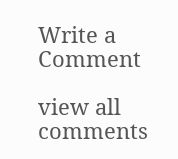Write a Comment

view all comments